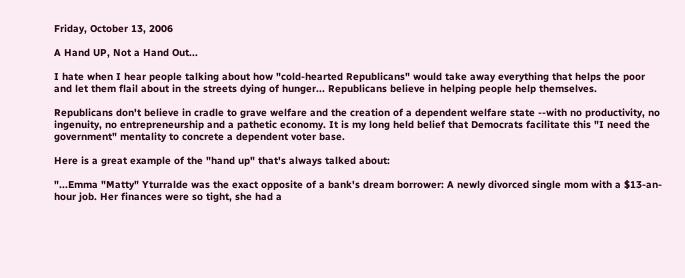Friday, October 13, 2006

A Hand UP, Not a Hand Out...

I hate when I hear people talking about how "cold-hearted Republicans" would take away everything that helps the poor and let them flail about in the streets dying of hunger... Republicans believe in helping people help themselves.

Republicans don't believe in cradle to grave welfare and the creation of a dependent welfare state --with no productivity, no ingenuity, no entrepreneurship and a pathetic economy. It is my long held belief that Democrats facilitate this "I need the government" mentality to concrete a dependent voter base.

Here is a great example of the "hand up" that's always talked about:

"...Emma "Matty" Yturralde was the exact opposite of a bank's dream borrower: A newly divorced single mom with a $13-an-hour job. Her finances were so tight, she had a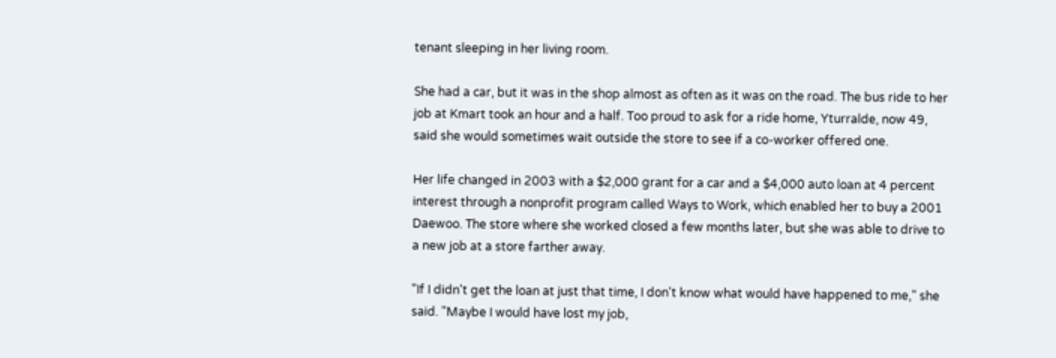tenant sleeping in her living room.

She had a car, but it was in the shop almost as often as it was on the road. The bus ride to her job at Kmart took an hour and a half. Too proud to ask for a ride home, Yturralde, now 49, said she would sometimes wait outside the store to see if a co-worker offered one.

Her life changed in 2003 with a $2,000 grant for a car and a $4,000 auto loan at 4 percent interest through a nonprofit program called Ways to Work, which enabled her to buy a 2001 Daewoo. The store where she worked closed a few months later, but she was able to drive to a new job at a store farther away.

"If I didn't get the loan at just that time, I don't know what would have happened to me," she said. "Maybe I would have lost my job,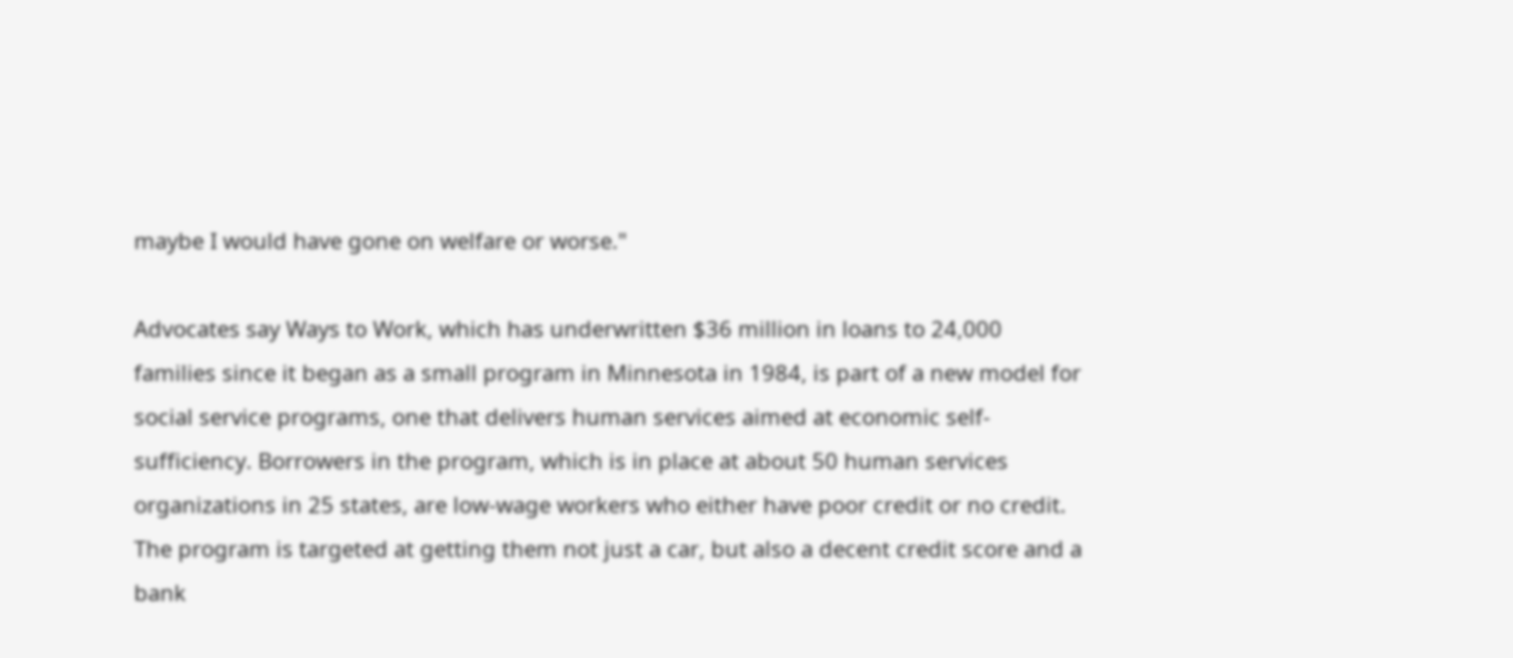maybe I would have gone on welfare or worse."

Advocates say Ways to Work, which has underwritten $36 million in loans to 24,000 families since it began as a small program in Minnesota in 1984, is part of a new model for social service programs, one that delivers human services aimed at economic self-sufficiency. Borrowers in the program, which is in place at about 50 human services organizations in 25 states, are low-wage workers who either have poor credit or no credit. The program is targeted at getting them not just a car, but also a decent credit score and a bank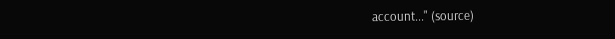account..." (source)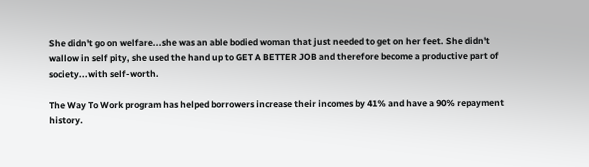She didn't go on welfare...she was an able bodied woman that just needed to get on her feet. She didn't wallow in self pity, she used the hand up to GET A BETTER JOB and therefore become a productive part of society...with self-worth.

The Way To Work program has helped borrowers increase their incomes by 41% and have a 90% repayment history.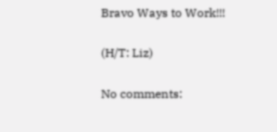Bravo Ways to Work!!!

(H/T: Liz)

No comments: